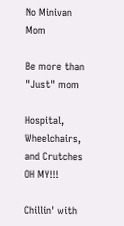No Minivan Mom

Be more than "Just" mom

Hospital, Wheelchairs, and Crutches OH MY!!!

Chillin' with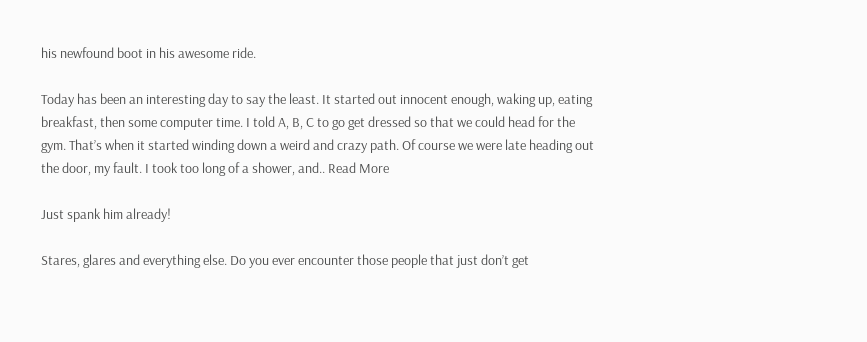his newfound boot in his awesome ride.

Today has been an interesting day to say the least. It started out innocent enough, waking up, eating breakfast, then some computer time. I told A, B, C to go get dressed so that we could head for the gym. That’s when it started winding down a weird and crazy path. Of course we were late heading out the door, my fault. I took too long of a shower, and.. Read More

Just spank him already!

Stares, glares and everything else. Do you ever encounter those people that just don’t get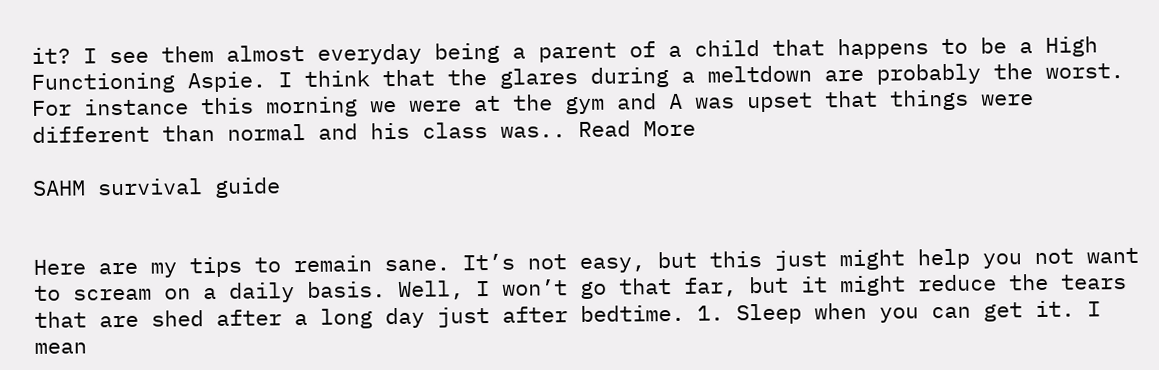it? I see them almost everyday being a parent of a child that happens to be a High Functioning Aspie. I think that the glares during a meltdown are probably the worst. For instance this morning we were at the gym and A was upset that things were different than normal and his class was.. Read More

SAHM survival guide


Here are my tips to remain sane. It’s not easy, but this just might help you not want to scream on a daily basis. Well, I won’t go that far, but it might reduce the tears that are shed after a long day just after bedtime. 1. Sleep when you can get it. I mean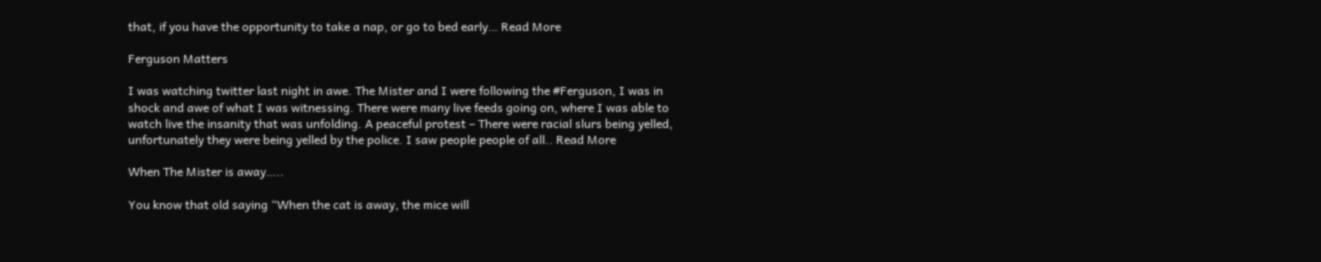that, if you have the opportunity to take a nap, or go to bed early… Read More

Ferguson Matters

I was watching twitter last night in awe. The Mister and I were following the #Ferguson, I was in shock and awe of what I was witnessing. There were many live feeds going on, where I was able to watch live the insanity that was unfolding. A peaceful protest – There were racial slurs being yelled, unfortunately they were being yelled by the police. I saw people people of all.. Read More

When The Mister is away…..

You know that old saying “When the cat is away, the mice will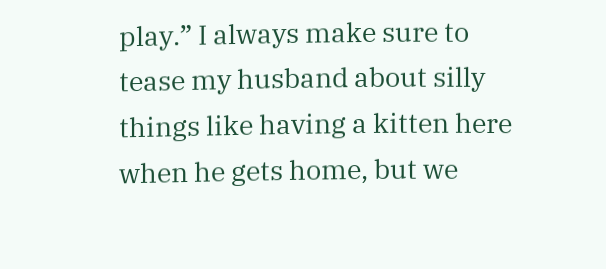play.” I always make sure to tease my husband about silly things like having a kitten here when he gets home, but we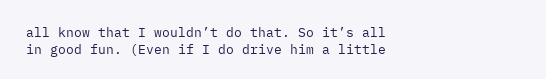all know that I wouldn’t do that. So it’s all in good fun. (Even if I do drive him a little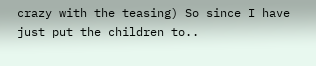crazy with the teasing) So since I have just put the children to..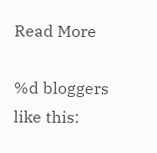Read More

%d bloggers like this: